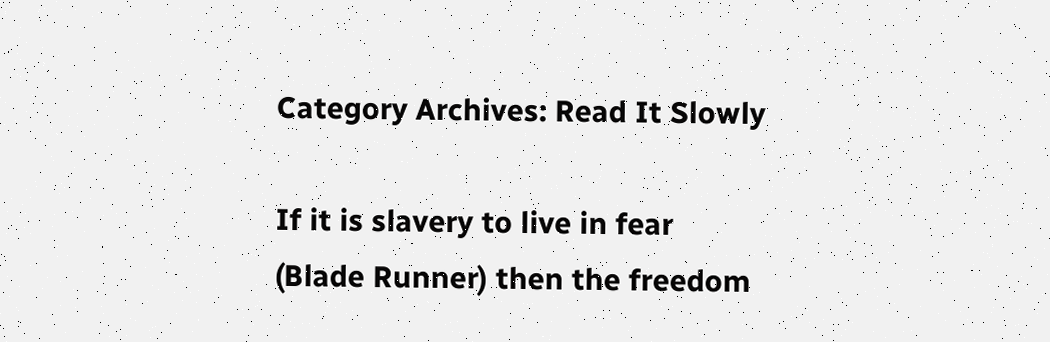Category Archives: Read It Slowly

If it is slavery to live in fear (Blade Runner) then the freedom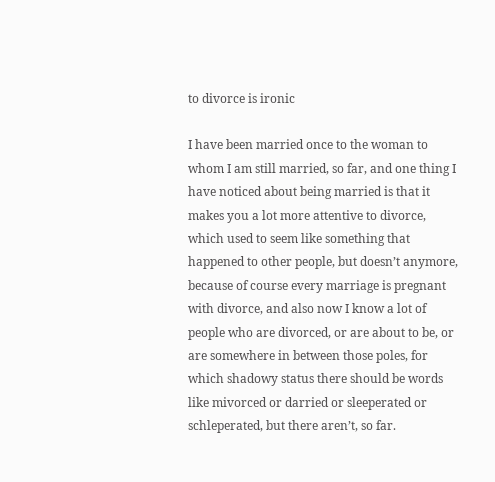to divorce is ironic

I have been married once to the woman to whom I am still married, so far, and one thing I have noticed about being married is that it makes you a lot more attentive to divorce, which used to seem like something that happened to other people, but doesn’t anymore, because of course every marriage is pregnant with divorce, and also now I know a lot of people who are divorced, or are about to be, or are somewhere in between those poles, for which shadowy status there should be words like mivorced or darried or sleeperated or schleperated, but there aren’t, so far.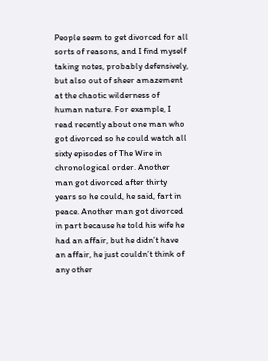People seem to get divorced for all sorts of reasons, and I find myself taking notes, probably defensively, but also out of sheer amazement at the chaotic wilderness of human nature. For example, I read recently about one man who got divorced so he could watch all sixty episodes of The Wire in chronological order. Another man got divorced after thirty years so he could, he said, fart in peace. Another man got divorced in part because he told his wife he had an affair, but he didn’t have an affair, he just couldn’t think of any other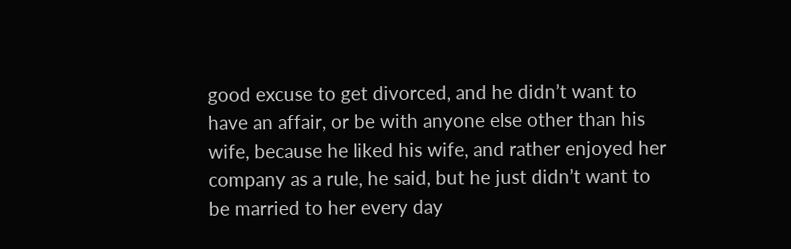good excuse to get divorced, and he didn’t want to have an affair, or be with anyone else other than his wife, because he liked his wife, and rather enjoyed her company as a rule, he said, but he just didn’t want to be married to her every day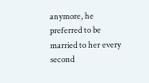anymore, he preferred to be married to her every second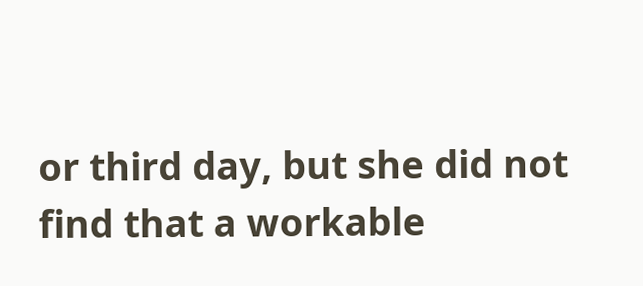or third day, but she did not find that a workable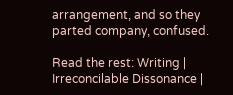arrangement, and so they parted company, confused.

Read the rest: Writing | Irreconcilable Dissonance |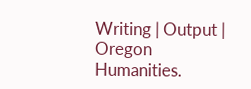Writing | Output | Oregon Humanities.